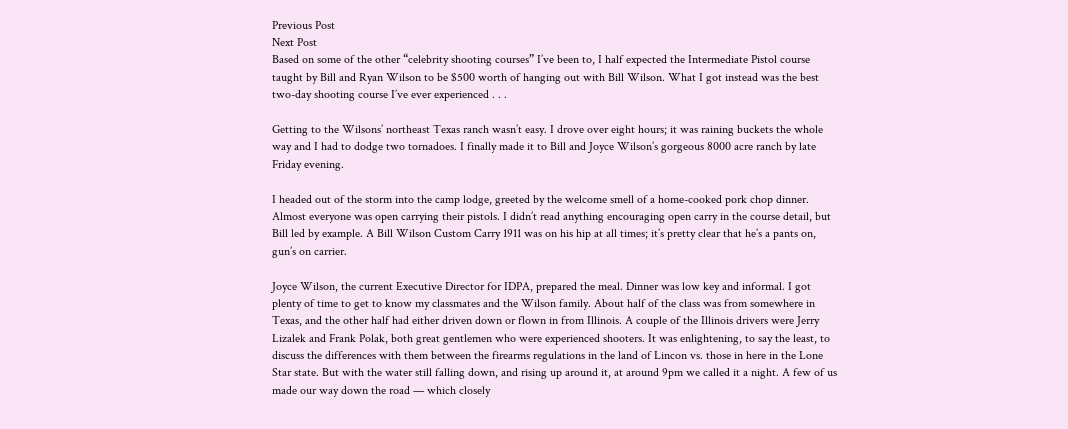Previous Post
Next Post
Based on some of the other “celebrity shooting courses” I’ve been to, I half expected the Intermediate Pistol course taught by Bill and Ryan Wilson to be $500 worth of hanging out with Bill Wilson. What I got instead was the best two-day shooting course I’ve ever experienced . . .

Getting to the Wilsons’ northeast Texas ranch wasn’t easy. I drove over eight hours; it was raining buckets the whole way and I had to dodge two tornadoes. I finally made it to Bill and Joyce Wilson’s gorgeous 8000 acre ranch by late Friday evening.

I headed out of the storm into the camp lodge, greeted by the welcome smell of a home-cooked pork chop dinner. Almost everyone was open carrying their pistols. I didn’t read anything encouraging open carry in the course detail, but Bill led by example. A Bill Wilson Custom Carry 1911 was on his hip at all times; it’s pretty clear that he’s a pants on, gun’s on carrier.

Joyce Wilson, the current Executive Director for IDPA, prepared the meal. Dinner was low key and informal. I got plenty of time to get to know my classmates and the Wilson family. About half of the class was from somewhere in Texas, and the other half had either driven down or flown in from Illinois. A couple of the Illinois drivers were Jerry Lizalek and Frank Polak, both great gentlemen who were experienced shooters. It was enlightening, to say the least, to discuss the differences with them between the firearms regulations in the land of Lincon vs. those in here in the Lone Star state. But with the water still falling down, and rising up around it, at around 9pm we called it a night. A few of us made our way down the road — which closely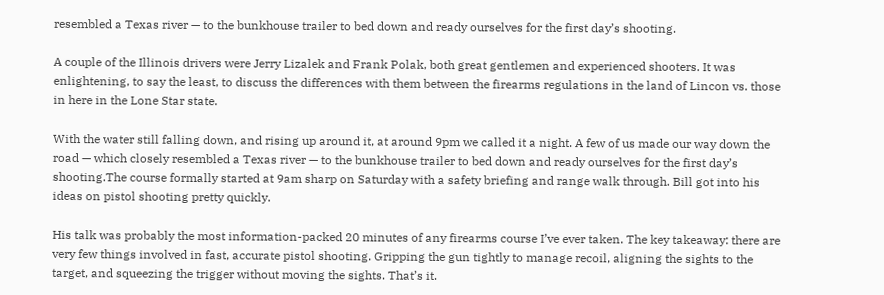resembled a Texas river — to the bunkhouse trailer to bed down and ready ourselves for the first day’s shooting.

A couple of the Illinois drivers were Jerry Lizalek and Frank Polak, both great gentlemen and experienced shooters. It was enlightening, to say the least, to discuss the differences with them between the firearms regulations in the land of Lincon vs. those in here in the Lone Star state.

With the water still falling down, and rising up around it, at around 9pm we called it a night. A few of us made our way down the road — which closely resembled a Texas river — to the bunkhouse trailer to bed down and ready ourselves for the first day’s shooting.The course formally started at 9am sharp on Saturday with a safety briefing and range walk through. Bill got into his ideas on pistol shooting pretty quickly.

His talk was probably the most information-packed 20 minutes of any firearms course I’ve ever taken. The key takeaway: there are very few things involved in fast, accurate pistol shooting. Gripping the gun tightly to manage recoil, aligning the sights to the target, and squeezing the trigger without moving the sights. That’s it.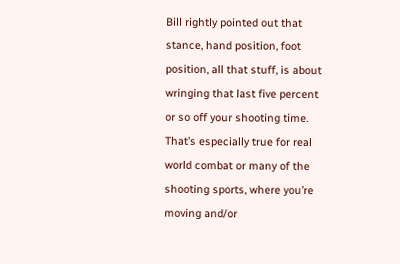Bill rightly pointed out that stance, hand position, foot position, all that stuff, is about wringing that last five percent or so off your shooting time. That’s especially true for real world combat or many of the shooting sports, where you’re moving and/or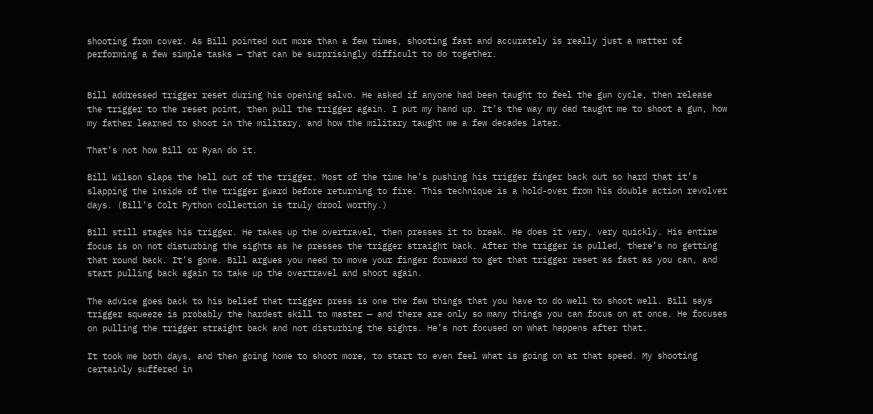shooting from cover. As Bill pointed out more than a few times, shooting fast and accurately is really just a matter of performing a few simple tasks — that can be surprisingly difficult to do together.


Bill addressed trigger reset during his opening salvo. He asked if anyone had been taught to feel the gun cycle, then release the trigger to the reset point, then pull the trigger again. I put my hand up. It’s the way my dad taught me to shoot a gun, how my father learned to shoot in the military, and how the military taught me a few decades later.

That’s not how Bill or Ryan do it.

Bill Wilson slaps the hell out of the trigger. Most of the time he’s pushing his trigger finger back out so hard that it’s slapping the inside of the trigger guard before returning to fire. This technique is a hold-over from his double action revolver days. (Bill’s Colt Python collection is truly drool worthy.)

Bill still stages his trigger. He takes up the overtravel, then presses it to break. He does it very, very quickly. His entire focus is on not disturbing the sights as he presses the trigger straight back. After the trigger is pulled, there’s no getting that round back. It’s gone. Bill argues you need to move your finger forward to get that trigger reset as fast as you can, and start pulling back again to take up the overtravel and shoot again.

The advice goes back to his belief that trigger press is one the few things that you have to do well to shoot well. Bill says trigger squeeze is probably the hardest skill to master — and there are only so many things you can focus on at once. He focuses on pulling the trigger straight back and not disturbing the sights. He’s not focused on what happens after that.

It took me both days, and then going home to shoot more, to start to even feel what is going on at that speed. My shooting certainly suffered in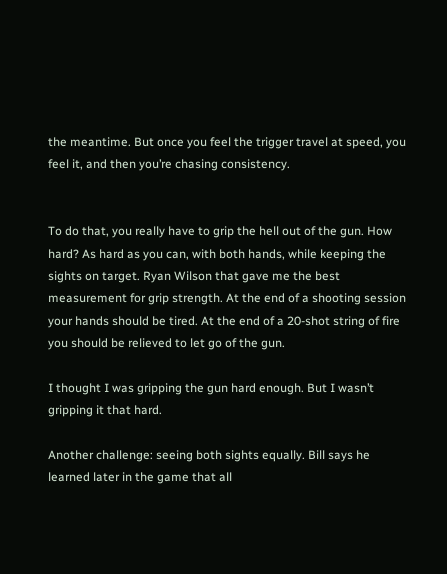the meantime. But once you feel the trigger travel at speed, you feel it, and then you’re chasing consistency.


To do that, you really have to grip the hell out of the gun. How hard? As hard as you can, with both hands, while keeping the sights on target. Ryan Wilson that gave me the best measurement for grip strength. At the end of a shooting session your hands should be tired. At the end of a 20-shot string of fire you should be relieved to let go of the gun.

I thought I was gripping the gun hard enough. But I wasn’t gripping it that hard.

Another challenge: seeing both sights equally. Bill says he learned later in the game that all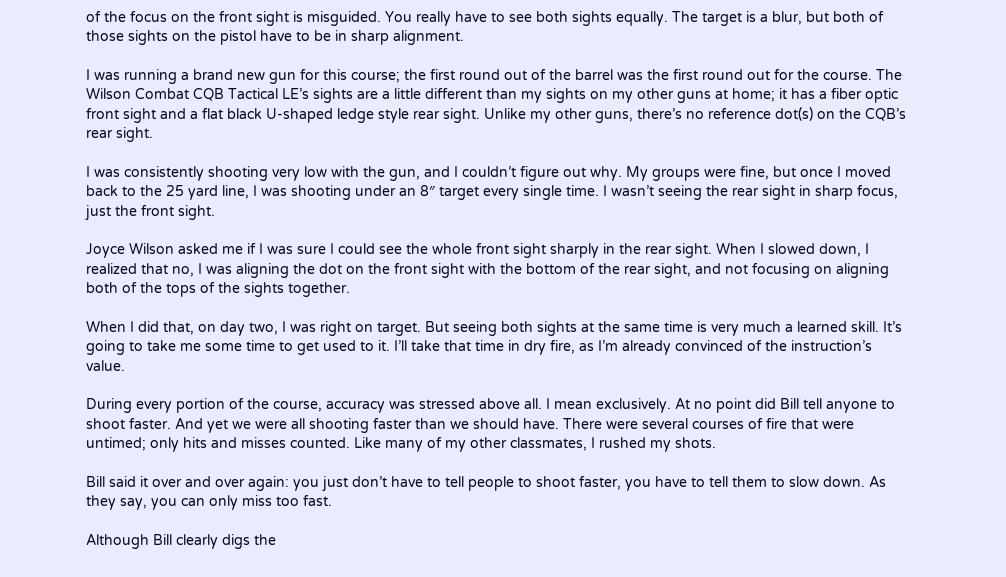of the focus on the front sight is misguided. You really have to see both sights equally. The target is a blur, but both of those sights on the pistol have to be in sharp alignment.

I was running a brand new gun for this course; the first round out of the barrel was the first round out for the course. The Wilson Combat CQB Tactical LE’s sights are a little different than my sights on my other guns at home; it has a fiber optic front sight and a flat black U-shaped ledge style rear sight. Unlike my other guns, there’s no reference dot(s) on the CQB’s rear sight.

I was consistently shooting very low with the gun, and I couldn’t figure out why. My groups were fine, but once I moved back to the 25 yard line, I was shooting under an 8″ target every single time. I wasn’t seeing the rear sight in sharp focus, just the front sight.

Joyce Wilson asked me if I was sure I could see the whole front sight sharply in the rear sight. When I slowed down, I realized that no, I was aligning the dot on the front sight with the bottom of the rear sight, and not focusing on aligning both of the tops of the sights together.

When I did that, on day two, I was right on target. But seeing both sights at the same time is very much a learned skill. It’s going to take me some time to get used to it. I’ll take that time in dry fire, as I’m already convinced of the instruction’s value.

During every portion of the course, accuracy was stressed above all. I mean exclusively. At no point did Bill tell anyone to shoot faster. And yet we were all shooting faster than we should have. There were several courses of fire that were untimed; only hits and misses counted. Like many of my other classmates, I rushed my shots.

Bill said it over and over again: you just don’t have to tell people to shoot faster, you have to tell them to slow down. As they say, you can only miss too fast.

Although Bill clearly digs the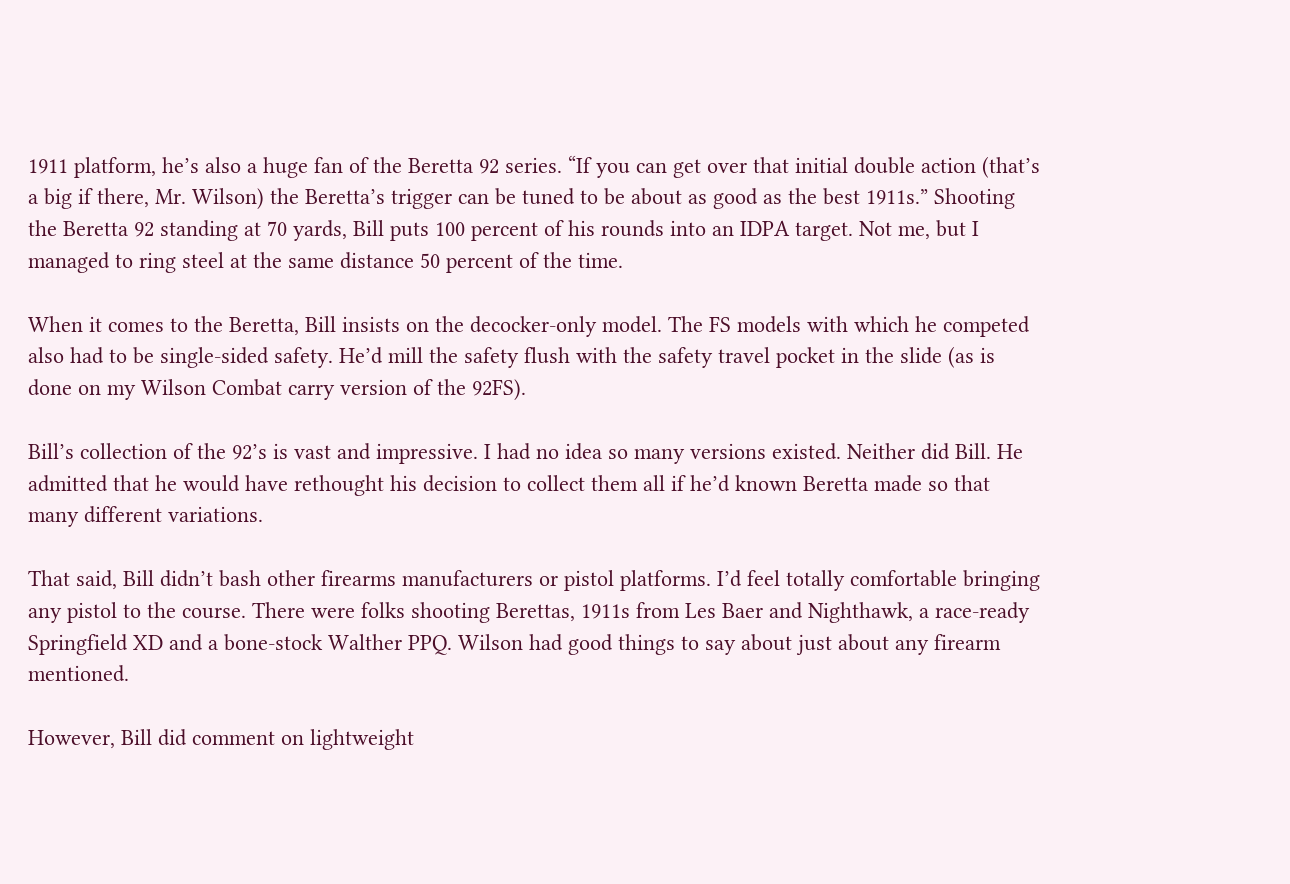1911 platform, he’s also a huge fan of the Beretta 92 series. “If you can get over that initial double action (that’s a big if there, Mr. Wilson) the Beretta’s trigger can be tuned to be about as good as the best 1911s.” Shooting the Beretta 92 standing at 70 yards, Bill puts 100 percent of his rounds into an IDPA target. Not me, but I managed to ring steel at the same distance 50 percent of the time.

When it comes to the Beretta, Bill insists on the decocker-only model. The FS models with which he competed also had to be single-sided safety. He’d mill the safety flush with the safety travel pocket in the slide (as is done on my Wilson Combat carry version of the 92FS).

Bill’s collection of the 92’s is vast and impressive. I had no idea so many versions existed. Neither did Bill. He admitted that he would have rethought his decision to collect them all if he’d known Beretta made so that many different variations.

That said, Bill didn’t bash other firearms manufacturers or pistol platforms. I’d feel totally comfortable bringing any pistol to the course. There were folks shooting Berettas, 1911s from Les Baer and Nighthawk, a race-ready Springfield XD and a bone-stock Walther PPQ. Wilson had good things to say about just about any firearm mentioned.

However, Bill did comment on lightweight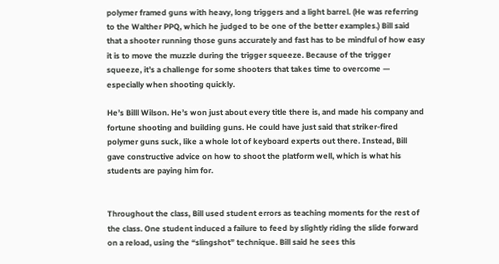polymer framed guns with heavy, long triggers and a light barrel. (He was referring to the Walther PPQ, which he judged to be one of the better examples.) Bill said that a shooter running those guns accurately and fast has to be mindful of how easy it is to move the muzzle during the trigger squeeze. Because of the trigger squeeze, it’s a challenge for some shooters that takes time to overcome — especially when shooting quickly.

He’s Billl Wilson. He’s won just about every title there is, and made his company and fortune shooting and building guns. He could have just said that striker-fired polymer guns suck, like a whole lot of keyboard experts out there. Instead, Bill gave constructive advice on how to shoot the platform well, which is what his students are paying him for.


Throughout the class, Bill used student errors as teaching moments for the rest of the class. One student induced a failure to feed by slightly riding the slide forward on a reload, using the “slingshot” technique. Bill said he sees this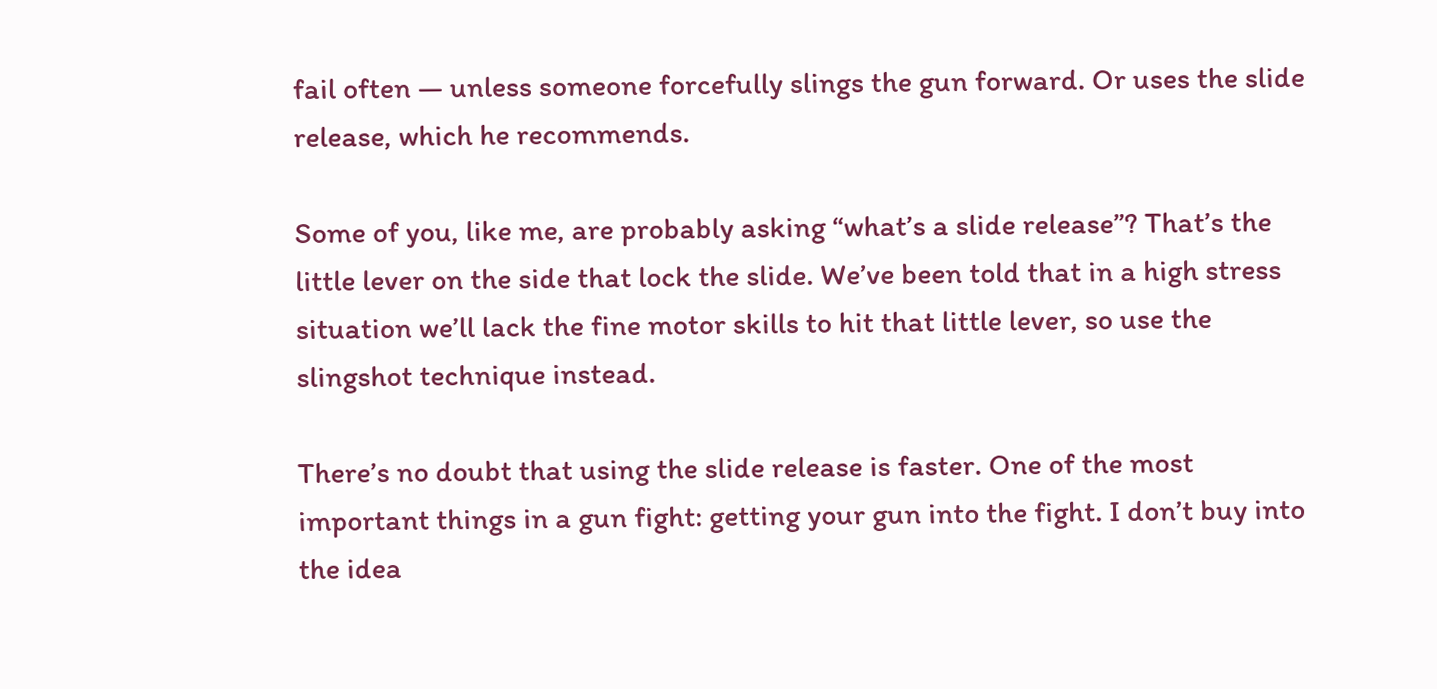fail often — unless someone forcefully slings the gun forward. Or uses the slide release, which he recommends.

Some of you, like me, are probably asking “what’s a slide release”? That’s the little lever on the side that lock the slide. We’ve been told that in a high stress situation we’ll lack the fine motor skills to hit that little lever, so use the slingshot technique instead.

There’s no doubt that using the slide release is faster. One of the most important things in a gun fight: getting your gun into the fight. I don’t buy into the idea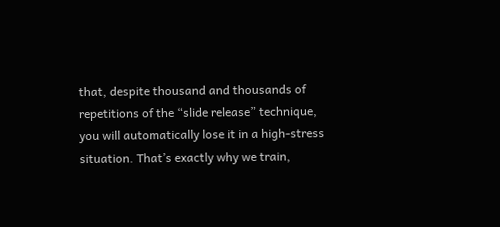that, despite thousand and thousands of repetitions of the “slide release” technique, you will automatically lose it in a high-stress situation. That’s exactly why we train,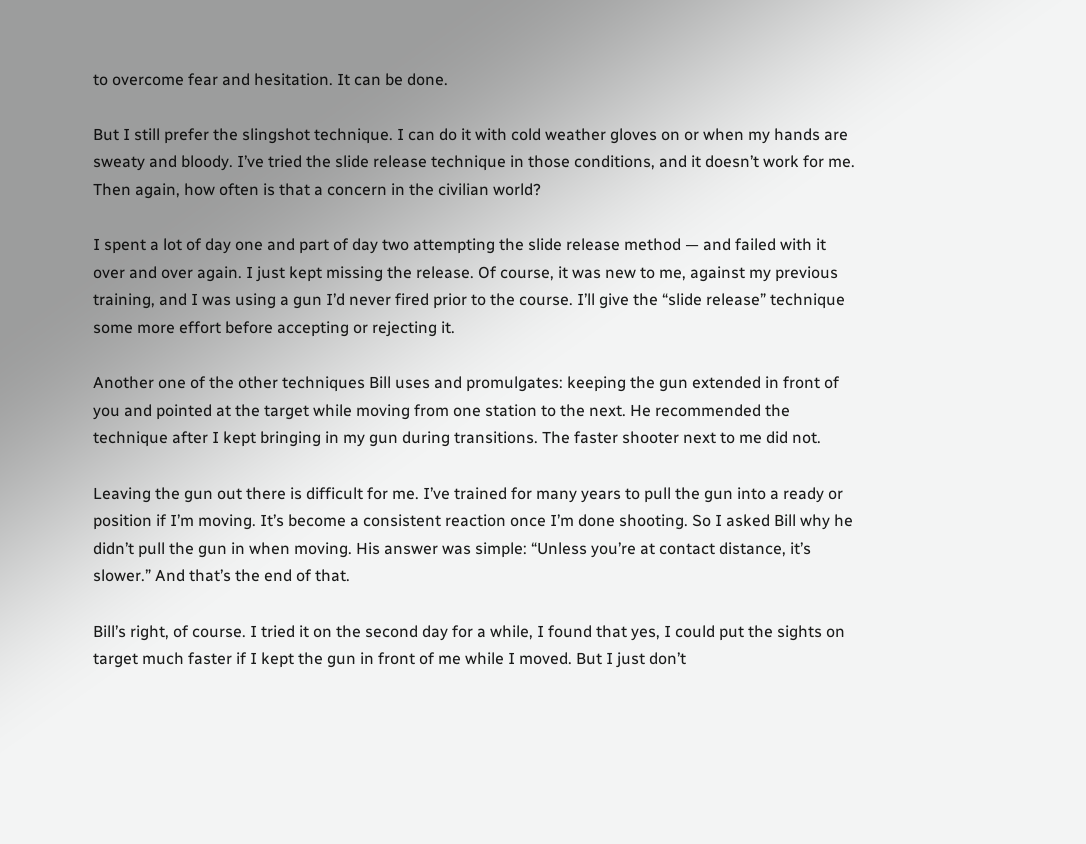to overcome fear and hesitation. It can be done.

But I still prefer the slingshot technique. I can do it with cold weather gloves on or when my hands are  sweaty and bloody. I’ve tried the slide release technique in those conditions, and it doesn’t work for me. Then again, how often is that a concern in the civilian world?

I spent a lot of day one and part of day two attempting the slide release method — and failed with it over and over again. I just kept missing the release. Of course, it was new to me, against my previous training, and I was using a gun I’d never fired prior to the course. I’ll give the “slide release” technique some more effort before accepting or rejecting it.

Another one of the other techniques Bill uses and promulgates: keeping the gun extended in front of you and pointed at the target while moving from one station to the next. He recommended the technique after I kept bringing in my gun during transitions. The faster shooter next to me did not.

Leaving the gun out there is difficult for me. I’ve trained for many years to pull the gun into a ready or position if I’m moving. It’s become a consistent reaction once I’m done shooting. So I asked Bill why he didn’t pull the gun in when moving. His answer was simple: “Unless you’re at contact distance, it’s slower.” And that’s the end of that.

Bill’s right, of course. I tried it on the second day for a while, I found that yes, I could put the sights on target much faster if I kept the gun in front of me while I moved. But I just don’t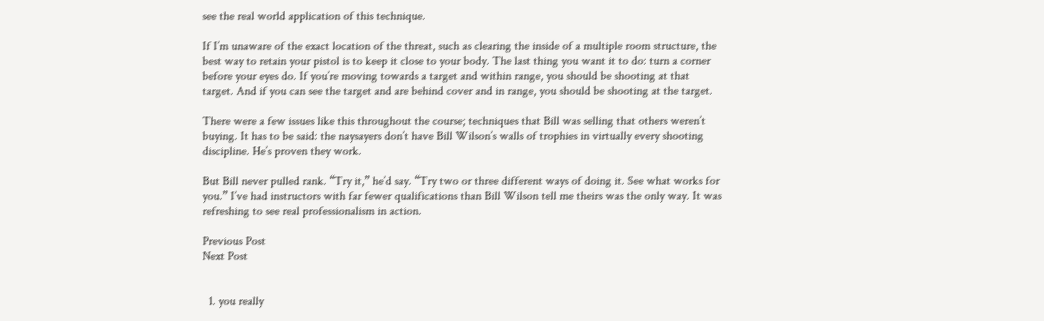see the real world application of this technique.

If I’m unaware of the exact location of the threat, such as clearing the inside of a multiple room structure, the best way to retain your pistol is to keep it close to your body. The last thing you want it to do: turn a corner before your eyes do. If you’re moving towards a target and within range, you should be shooting at that target. And if you can see the target and are behind cover and in range, you should be shooting at the target.

There were a few issues like this throughout the course; techniques that Bill was selling that others weren’t buying. It has to be said: the naysayers don’t have Bill Wilson’s walls of trophies in virtually every shooting discipline. He’s proven they work.

But Bill never pulled rank. “Try it,” he’d say. “Try two or three different ways of doing it. See what works for you.” I’ve had instructors with far fewer qualifications than Bill Wilson tell me theirs was the only way. It was refreshing to see real professionalism in action.

Previous Post
Next Post


  1. you really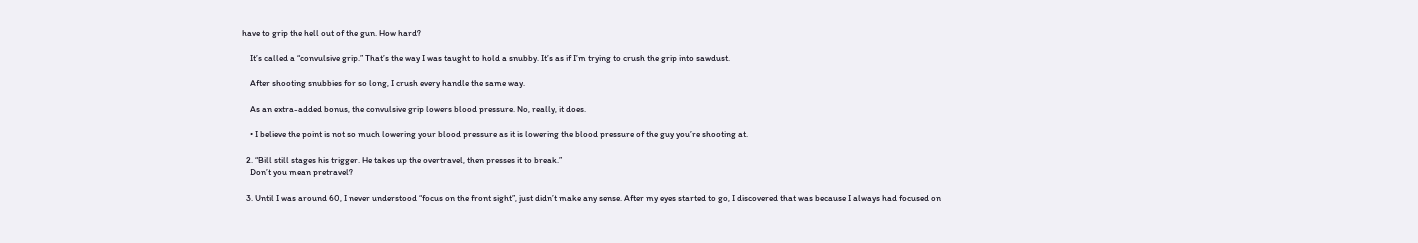have to grip the hell out of the gun. How hard?

    It’s called a “convulsive grip.” That’s the way I was taught to hold a snubby. It’s as if I’m trying to crush the grip into sawdust.

    After shooting snubbies for so long, I crush every handle the same way.

    As an extra-added bonus, the convulsive grip lowers blood pressure. No, really, it does.

    • I believe the point is not so much lowering your blood pressure as it is lowering the blood pressure of the guy you’re shooting at.

  2. “Bill still stages his trigger. He takes up the overtravel, then presses it to break.”
    Don’t you mean pretravel?

  3. Until I was around 60, I never understood “focus on the front sight”, just didn’t make any sense. After my eyes started to go, I discovered that was because I always had focused on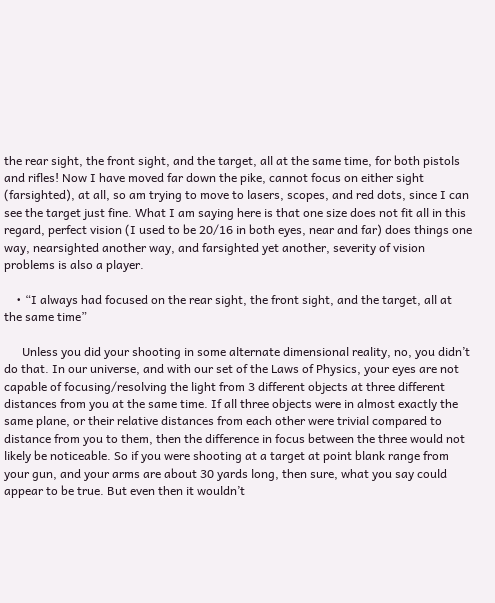the rear sight, the front sight, and the target, all at the same time, for both pistols and rifles! Now I have moved far down the pike, cannot focus on either sight (farsighted), at all, so am trying to move to lasers, scopes, and red dots, since I can see the target just fine. What I am saying here is that one size does not fit all in this regard, perfect vision (I used to be 20/16 in both eyes, near and far) does things one way, nearsighted another way, and farsighted yet another, severity of vision problems is also a player.

    • “I always had focused on the rear sight, the front sight, and the target, all at the same time”

      Unless you did your shooting in some alternate dimensional reality, no, you didn’t do that. In our universe, and with our set of the Laws of Physics, your eyes are not capable of focusing/resolving the light from 3 different objects at three different distances from you at the same time. If all three objects were in almost exactly the same plane, or their relative distances from each other were trivial compared to distance from you to them, then the difference in focus between the three would not likely be noticeable. So if you were shooting at a target at point blank range from your gun, and your arms are about 30 yards long, then sure, what you say could appear to be true. But even then it wouldn’t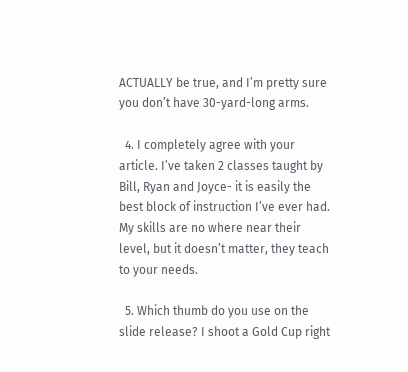ACTUALLY be true, and I’m pretty sure you don’t have 30-yard-long arms.

  4. I completely agree with your article. I’ve taken 2 classes taught by Bill, Ryan and Joyce- it is easily the best block of instruction I’ve ever had. My skills are no where near their level, but it doesn’t matter, they teach to your needs.

  5. Which thumb do you use on the slide release? I shoot a Gold Cup right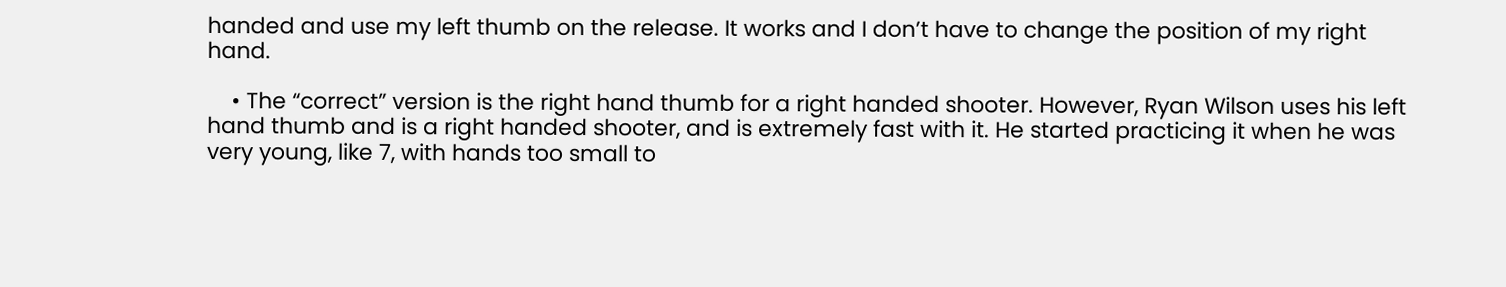handed and use my left thumb on the release. It works and I don’t have to change the position of my right hand.

    • The “correct” version is the right hand thumb for a right handed shooter. However, Ryan Wilson uses his left hand thumb and is a right handed shooter, and is extremely fast with it. He started practicing it when he was very young, like 7, with hands too small to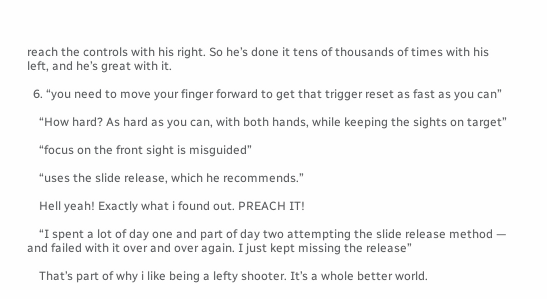reach the controls with his right. So he’s done it tens of thousands of times with his left, and he’s great with it.

  6. “you need to move your finger forward to get that trigger reset as fast as you can”

    “How hard? As hard as you can, with both hands, while keeping the sights on target”

    “focus on the front sight is misguided”

    “uses the slide release, which he recommends.”

    Hell yeah! Exactly what i found out. PREACH IT!

    “I spent a lot of day one and part of day two attempting the slide release method — and failed with it over and over again. I just kept missing the release”

    That’s part of why i like being a lefty shooter. It’s a whole better world.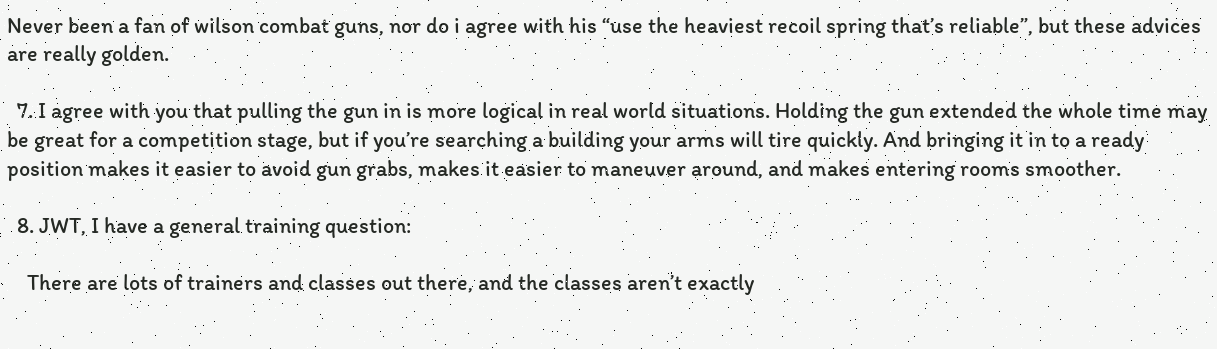Never been a fan of wilson combat guns, nor do i agree with his “use the heaviest recoil spring that’s reliable”, but these advices are really golden.

  7. I agree with you that pulling the gun in is more logical in real world situations. Holding the gun extended the whole time may be great for a competition stage, but if you’re searching a building your arms will tire quickly. And bringing it in to a ready position makes it easier to avoid gun grabs, makes it easier to maneuver around, and makes entering rooms smoother.

  8. JWT, I have a general training question:

    There are lots of trainers and classes out there, and the classes aren’t exactly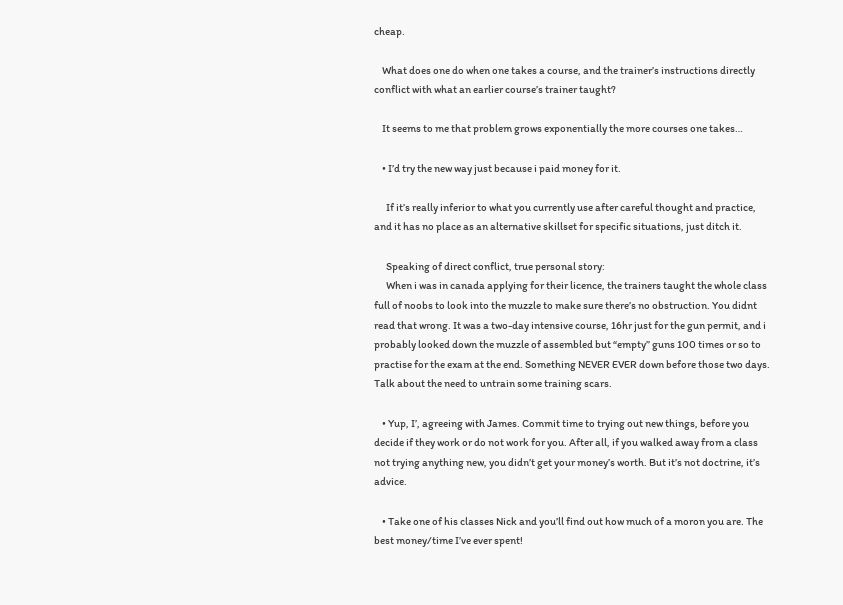cheap.

    What does one do when one takes a course, and the trainer’s instructions directly conflict with what an earlier course’s trainer taught?

    It seems to me that problem grows exponentially the more courses one takes…

    • I’d try the new way just because i paid money for it.

      If it’s really inferior to what you currently use after careful thought and practice, and it has no place as an alternative skillset for specific situations, just ditch it.

      Speaking of direct conflict, true personal story:
      When i was in canada applying for their licence, the trainers taught the whole class full of noobs to look into the muzzle to make sure there’s no obstruction. You didnt read that wrong. It was a two-day intensive course, 16hr just for the gun permit, and i probably looked down the muzzle of assembled but “empty” guns 100 times or so to practise for the exam at the end. Something NEVER EVER down before those two days. Talk about the need to untrain some training scars.

    • Yup, I’, agreeing with James. Commit time to trying out new things, before you decide if they work or do not work for you. After all, if you walked away from a class not trying anything new, you didn’t get your money’s worth. But it’s not doctrine, it’s advice.

    • Take one of his classes Nick and you’ll find out how much of a moron you are. The best money/time I’ve ever spent!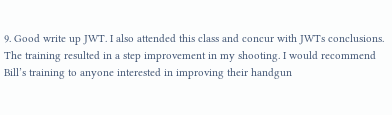9. Good write up JWT. I also attended this class and concur with JWTs conclusions. The training resulted in a step improvement in my shooting. I would recommend Bill’s training to anyone interested in improving their handgun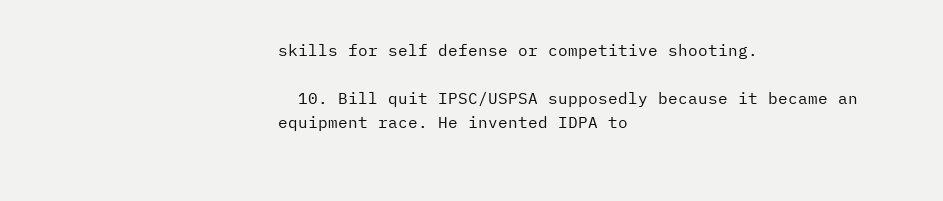skills for self defense or competitive shooting.

  10. Bill quit IPSC/USPSA supposedly because it became an equipment race. He invented IDPA to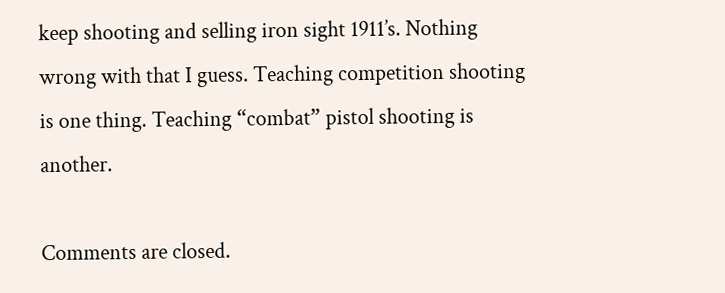keep shooting and selling iron sight 1911’s. Nothing wrong with that I guess. Teaching competition shooting is one thing. Teaching “combat” pistol shooting is another.

Comments are closed.